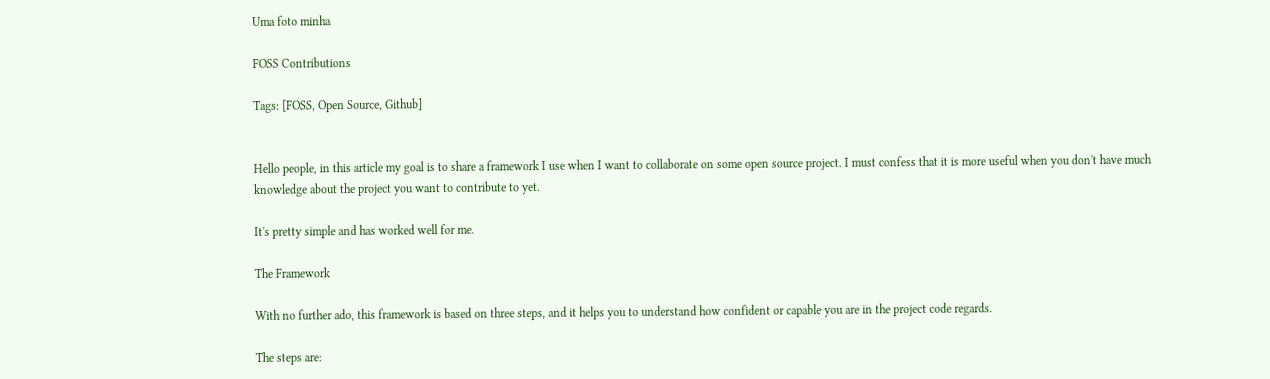Uma foto minha

FOSS Contributions

Tags: [FOSS, Open Source, Github]


Hello people, in this article my goal is to share a framework I use when I want to collaborate on some open source project. I must confess that it is more useful when you don't have much knowledge about the project you want to contribute to yet.

It's pretty simple and has worked well for me.

The Framework

With no further ado, this framework is based on three steps, and it helps you to understand how confident or capable you are in the project code regards.

The steps are: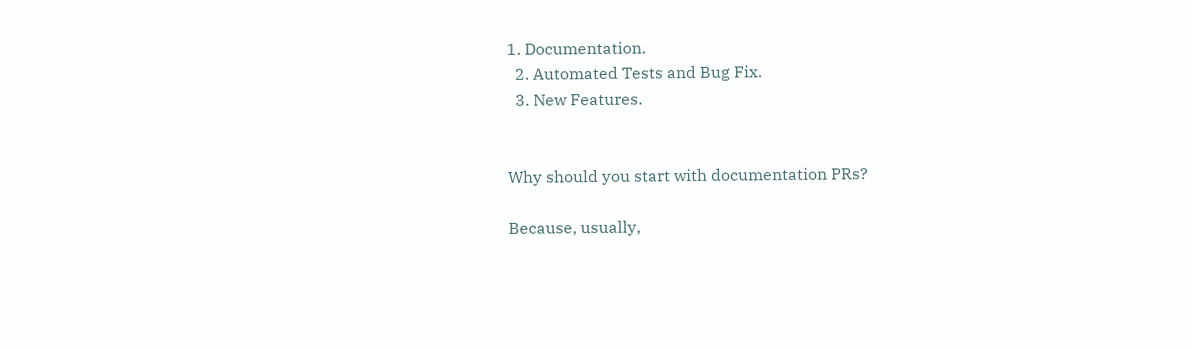1. Documentation.
  2. Automated Tests and Bug Fix.
  3. New Features.


Why should you start with documentation PRs?

Because, usually,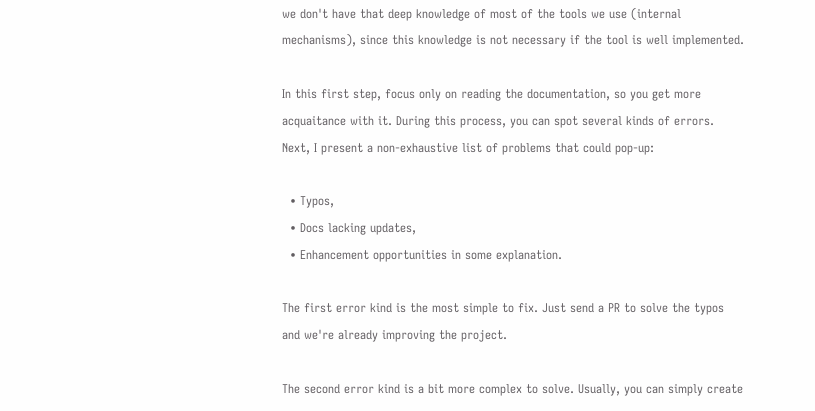we don't have that deep knowledge of most of the tools we use (internal mechanisms), since this knowledge is not necessary if the tool is well implemented.

In this first step, focus only on reading the documentation, so you get more acquaitance with it. During this process, you can spot several kinds of errors. Next, I present a non-exhaustive list of problems that could pop-up:

  • Typos,
  • Docs lacking updates,
  • Enhancement opportunities in some explanation.

The first error kind is the most simple to fix. Just send a PR to solve the typos and we're already improving the project.

The second error kind is a bit more complex to solve. Usually, you can simply create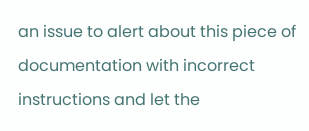an issue to alert about this piece of documentation with incorrect instructions and let the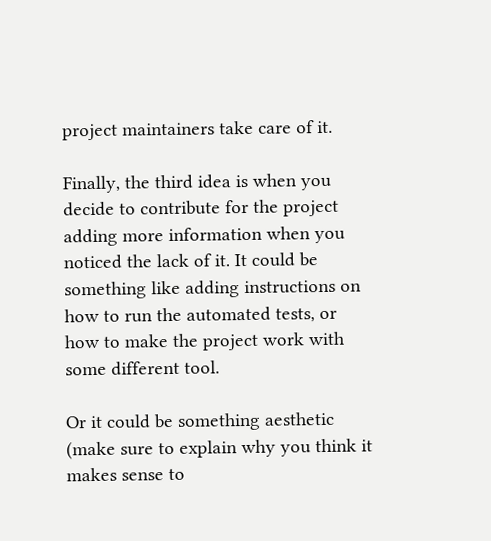project maintainers take care of it.

Finally, the third idea is when you decide to contribute for the project adding more information when you noticed the lack of it. It could be something like adding instructions on how to run the automated tests, or how to make the project work with some different tool.

Or it could be something aesthetic (make sure to explain why you think it makes sense to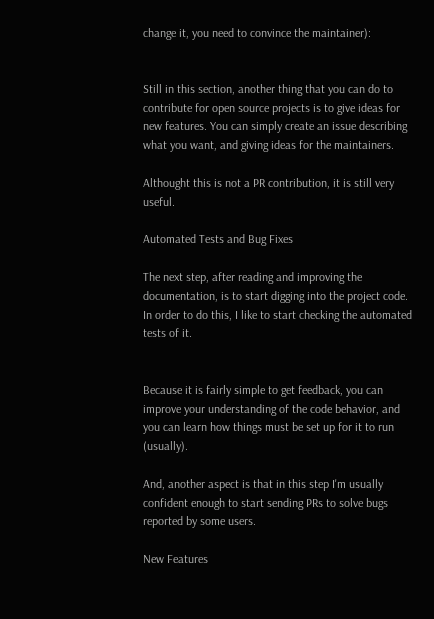change it, you need to convince the maintainer):


Still in this section, another thing that you can do to contribute for open source projects is to give ideas for new features. You can simply create an issue describing what you want, and giving ideas for the maintainers.

Althought this is not a PR contribution, it is still very useful.

Automated Tests and Bug Fixes

The next step, after reading and improving the documentation, is to start digging into the project code. In order to do this, I like to start checking the automated tests of it.


Because it is fairly simple to get feedback, you can improve your understanding of the code behavior, and you can learn how things must be set up for it to run (usually).

And, another aspect is that in this step I'm usually confident enough to start sending PRs to solve bugs reported by some users.

New Features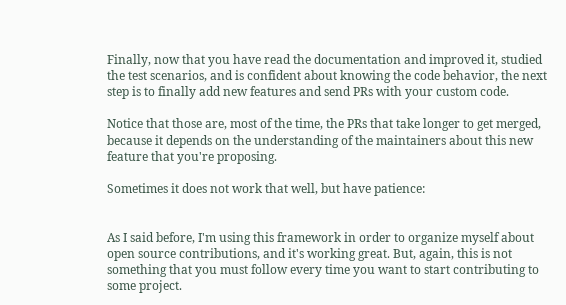Finally, now that you have read the documentation and improved it, studied the test scenarios, and is confident about knowing the code behavior, the next step is to finally add new features and send PRs with your custom code.

Notice that those are, most of the time, the PRs that take longer to get merged, because it depends on the understanding of the maintainers about this new feature that you're proposing.

Sometimes it does not work that well, but have patience:


As I said before, I'm using this framework in order to organize myself about open source contributions, and it's working great. But, again, this is not something that you must follow every time you want to start contributing to some project.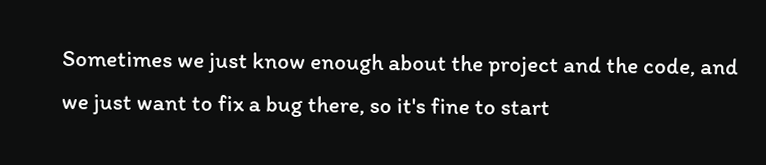Sometimes we just know enough about the project and the code, and we just want to fix a bug there, so it's fine to start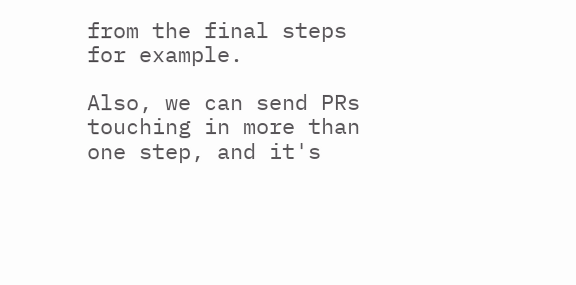from the final steps for example.

Also, we can send PRs touching in more than one step, and it's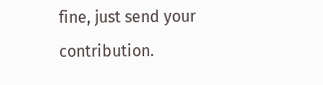fine, just send your contribution.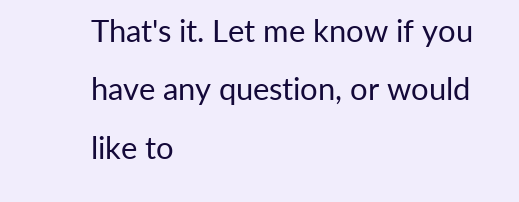That's it. Let me know if you have any question, or would like to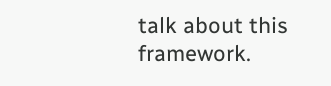talk about this framework.